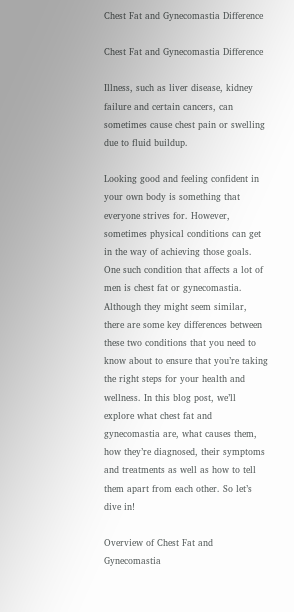Chest Fat and Gynecomastia Difference

Chest Fat and Gynecomastia Difference

Illness, such as liver disease, kidney failure and certain cancers, can sometimes cause chest pain or swelling due to fluid buildup.

Looking good and feeling confident in your own body is something that everyone strives for. However, sometimes physical conditions can get in the way of achieving those goals. One such condition that affects a lot of men is chest fat or gynecomastia. Although they might seem similar, there are some key differences between these two conditions that you need to know about to ensure that you’re taking the right steps for your health and wellness. In this blog post, we’ll explore what chest fat and gynecomastia are, what causes them, how they’re diagnosed, their symptoms and treatments as well as how to tell them apart from each other. So let’s dive in!

Overview of Chest Fat and Gynecomastia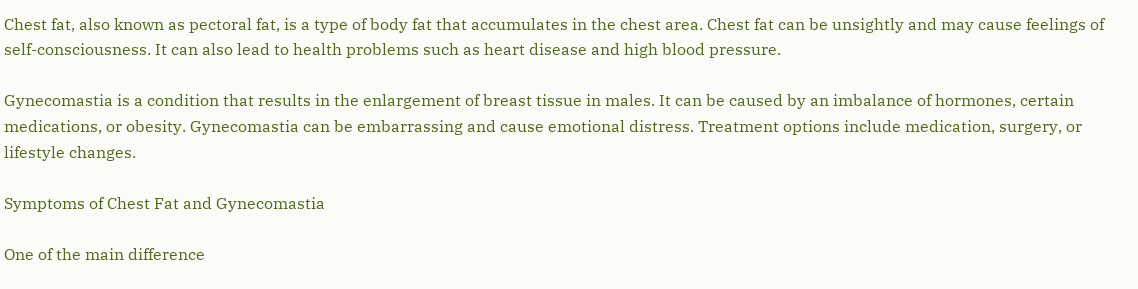Chest fat, also known as pectoral fat, is a type of body fat that accumulates in the chest area. Chest fat can be unsightly and may cause feelings of self-consciousness. It can also lead to health problems such as heart disease and high blood pressure.

Gynecomastia is a condition that results in the enlargement of breast tissue in males. It can be caused by an imbalance of hormones, certain medications, or obesity. Gynecomastia can be embarrassing and cause emotional distress. Treatment options include medication, surgery, or lifestyle changes.

Symptoms of Chest Fat and Gynecomastia

One of the main difference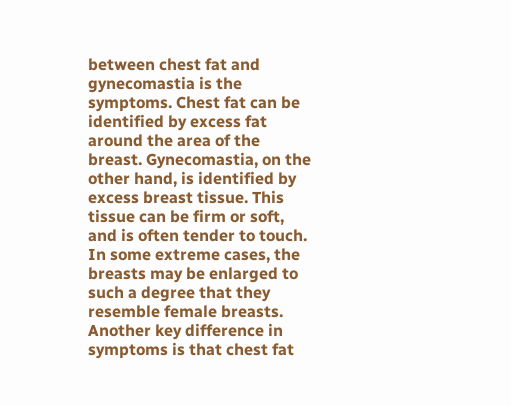between chest fat and gynecomastia is the symptoms. Chest fat can be identified by excess fat around the area of the breast. Gynecomastia, on the other hand, is identified by excess breast tissue. This tissue can be firm or soft, and is often tender to touch. In some extreme cases, the breasts may be enlarged to such a degree that they resemble female breasts. Another key difference in symptoms is that chest fat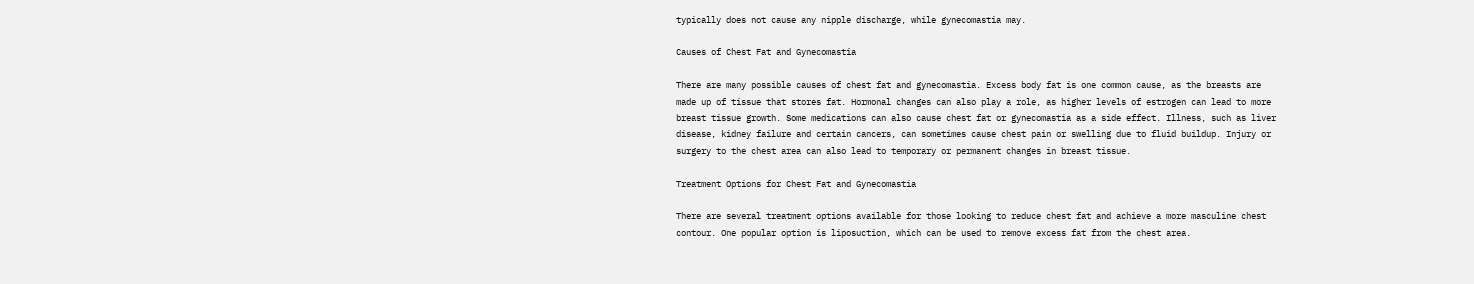typically does not cause any nipple discharge, while gynecomastia may.

Causes of Chest Fat and Gynecomastia

There are many possible causes of chest fat and gynecomastia. Excess body fat is one common cause, as the breasts are made up of tissue that stores fat. Hormonal changes can also play a role, as higher levels of estrogen can lead to more breast tissue growth. Some medications can also cause chest fat or gynecomastia as a side effect. Illness, such as liver disease, kidney failure and certain cancers, can sometimes cause chest pain or swelling due to fluid buildup. Injury or surgery to the chest area can also lead to temporary or permanent changes in breast tissue.

Treatment Options for Chest Fat and Gynecomastia

There are several treatment options available for those looking to reduce chest fat and achieve a more masculine chest contour. One popular option is liposuction, which can be used to remove excess fat from the chest area.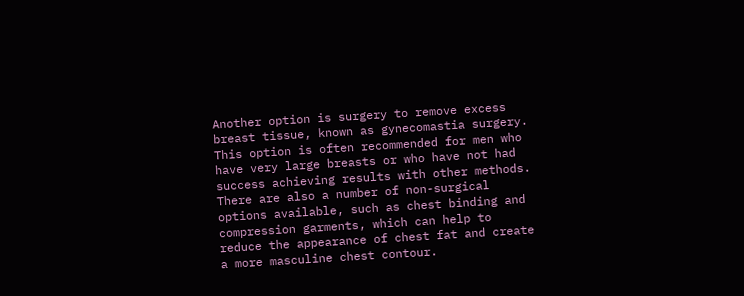Another option is surgery to remove excess breast tissue, known as gynecomastia surgery. This option is often recommended for men who have very large breasts or who have not had success achieving results with other methods. There are also a number of non-surgical options available, such as chest binding and compression garments, which can help to reduce the appearance of chest fat and create a more masculine chest contour.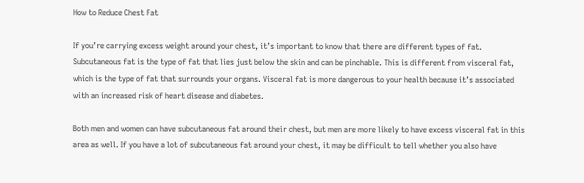How to Reduce Chest Fat

If you’re carrying excess weight around your chest, it’s important to know that there are different types of fat. Subcutaneous fat is the type of fat that lies just below the skin and can be pinchable. This is different from visceral fat, which is the type of fat that surrounds your organs. Visceral fat is more dangerous to your health because it’s associated with an increased risk of heart disease and diabetes.

Both men and women can have subcutaneous fat around their chest, but men are more likely to have excess visceral fat in this area as well. If you have a lot of subcutaneous fat around your chest, it may be difficult to tell whether you also have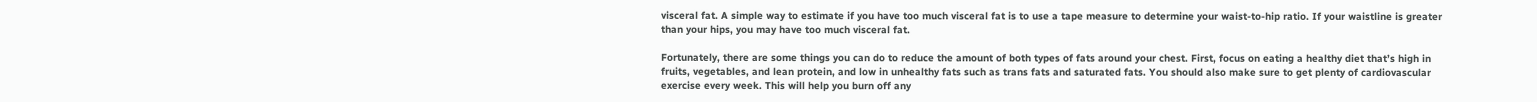visceral fat. A simple way to estimate if you have too much visceral fat is to use a tape measure to determine your waist-to-hip ratio. If your waistline is greater than your hips, you may have too much visceral fat.

Fortunately, there are some things you can do to reduce the amount of both types of fats around your chest. First, focus on eating a healthy diet that’s high in fruits, vegetables, and lean protein, and low in unhealthy fats such as trans fats and saturated fats. You should also make sure to get plenty of cardiovascular exercise every week. This will help you burn off any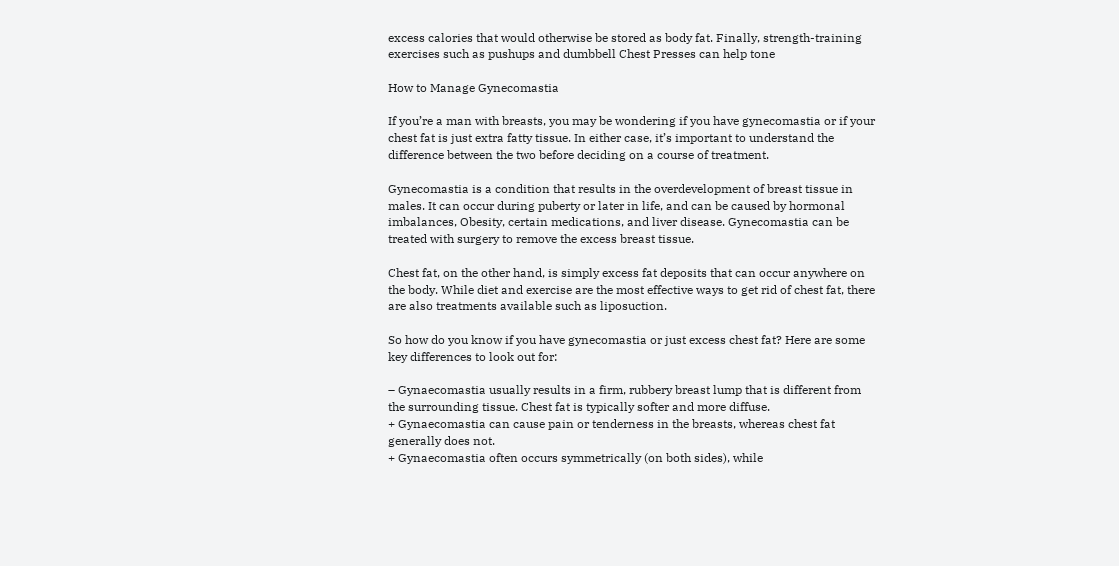excess calories that would otherwise be stored as body fat. Finally, strength-training exercises such as pushups and dumbbell Chest Presses can help tone

How to Manage Gynecomastia

If you’re a man with breasts, you may be wondering if you have gynecomastia or if your chest fat is just extra fatty tissue. In either case, it’s important to understand the difference between the two before deciding on a course of treatment.

Gynecomastia is a condition that results in the overdevelopment of breast tissue in males. It can occur during puberty or later in life, and can be caused by hormonal imbalances, Obesity, certain medications, and liver disease. Gynecomastia can be treated with surgery to remove the excess breast tissue.

Chest fat, on the other hand, is simply excess fat deposits that can occur anywhere on the body. While diet and exercise are the most effective ways to get rid of chest fat, there are also treatments available such as liposuction.

So how do you know if you have gynecomastia or just excess chest fat? Here are some key differences to look out for:

– Gynaecomastia usually results in a firm, rubbery breast lump that is different from the surrounding tissue. Chest fat is typically softer and more diffuse.
+ Gynaecomastia can cause pain or tenderness in the breasts, whereas chest fat generally does not.
+ Gynaecomastia often occurs symmetrically (on both sides), while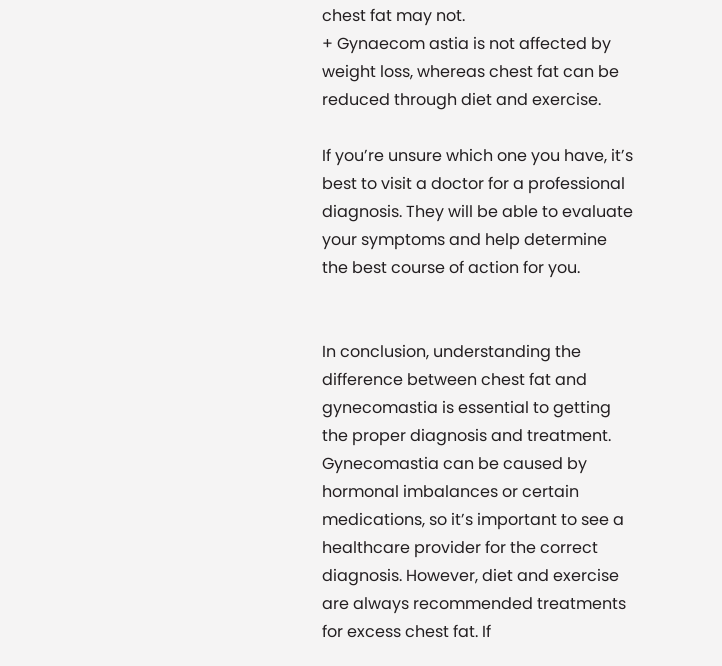chest fat may not.
+ Gynaecom astia is not affected by weight loss, whereas chest fat can be reduced through diet and exercise.

If you’re unsure which one you have, it’s best to visit a doctor for a professional diagnosis. They will be able to evaluate your symptoms and help determine the best course of action for you.


In conclusion, understanding the difference between chest fat and gynecomastia is essential to getting the proper diagnosis and treatment. Gynecomastia can be caused by hormonal imbalances or certain medications, so it’s important to see a healthcare provider for the correct diagnosis. However, diet and exercise are always recommended treatments for excess chest fat. If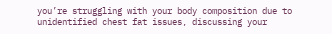you’re struggling with your body composition due to unidentified chest fat issues, discussing your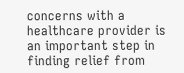concerns with a healthcare provider is an important step in finding relief from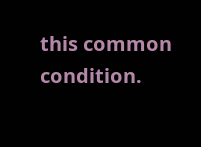this common condition.